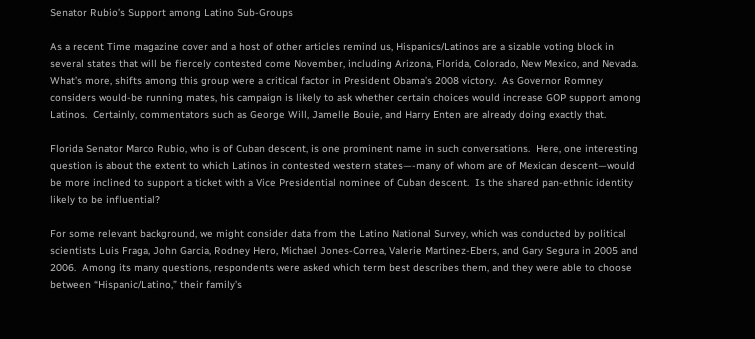Senator Rubio’s Support among Latino Sub-Groups

As a recent Time magazine cover and a host of other articles remind us, Hispanics/Latinos are a sizable voting block in several states that will be fiercely contested come November, including Arizona, Florida, Colorado, New Mexico, and Nevada.  What’s more, shifts among this group were a critical factor in President Obama’s 2008 victory.  As Governor Romney considers would-be running mates, his campaign is likely to ask whether certain choices would increase GOP support among Latinos.  Certainly, commentators such as George Will, Jamelle Bouie, and Harry Enten are already doing exactly that.

Florida Senator Marco Rubio, who is of Cuban descent, is one prominent name in such conversations.  Here, one interesting question is about the extent to which Latinos in contested western states—-many of whom are of Mexican descent—would be more inclined to support a ticket with a Vice Presidential nominee of Cuban descent.  Is the shared pan-ethnic identity likely to be influential?

For some relevant background, we might consider data from the Latino National Survey, which was conducted by political scientists Luis Fraga, John Garcia, Rodney Hero, Michael Jones-Correa, Valerie Martinez-Ebers, and Gary Segura in 2005 and 2006.  Among its many questions, respondents were asked which term best describes them, and they were able to choose between “Hispanic/Latino,” their family’s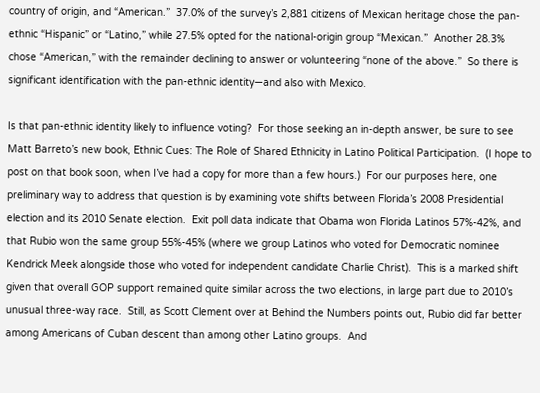country of origin, and “American.”  37.0% of the survey’s 2,881 citizens of Mexican heritage chose the pan-ethnic “Hispanic” or “Latino,” while 27.5% opted for the national-origin group “Mexican.”  Another 28.3% chose “American,” with the remainder declining to answer or volunteering “none of the above.”  So there is significant identification with the pan-ethnic identity—and also with Mexico.

Is that pan-ethnic identity likely to influence voting?  For those seeking an in-depth answer, be sure to see Matt Barreto’s new book, Ethnic Cues: The Role of Shared Ethnicity in Latino Political Participation.  (I hope to post on that book soon, when I’ve had a copy for more than a few hours.)  For our purposes here, one preliminary way to address that question is by examining vote shifts between Florida’s 2008 Presidential election and its 2010 Senate election.  Exit poll data indicate that Obama won Florida Latinos 57%-42%, and that Rubio won the same group 55%-45% (where we group Latinos who voted for Democratic nominee Kendrick Meek alongside those who voted for independent candidate Charlie Christ).  This is a marked shift given that overall GOP support remained quite similar across the two elections, in large part due to 2010’s unusual three-way race.  Still, as Scott Clement over at Behind the Numbers points out, Rubio did far better among Americans of Cuban descent than among other Latino groups.  And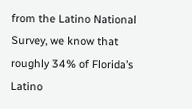from the Latino National Survey, we know that roughly 34% of Florida’s Latino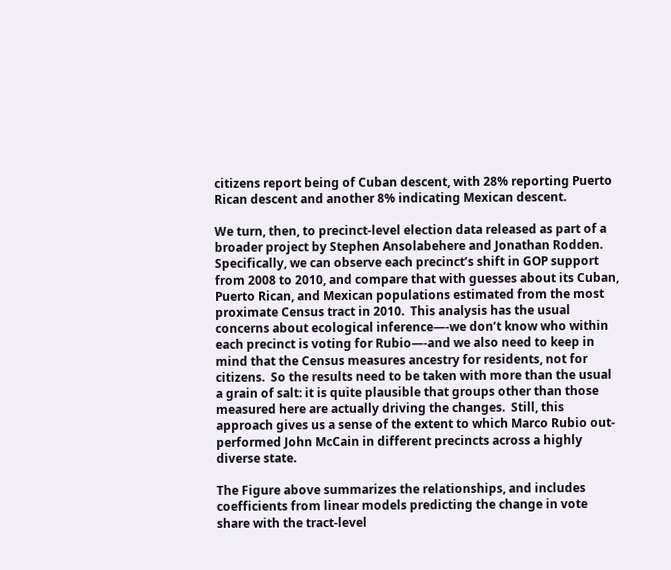citizens report being of Cuban descent, with 28% reporting Puerto Rican descent and another 8% indicating Mexican descent.

We turn, then, to precinct-level election data released as part of a broader project by Stephen Ansolabehere and Jonathan Rodden.  Specifically, we can observe each precinct’s shift in GOP support from 2008 to 2010, and compare that with guesses about its Cuban, Puerto Rican, and Mexican populations estimated from the most proximate Census tract in 2010.  This analysis has the usual concerns about ecological inference—-we don’t know who within each precinct is voting for Rubio—-and we also need to keep in mind that the Census measures ancestry for residents, not for citizens.  So the results need to be taken with more than the usual a grain of salt: it is quite plausible that groups other than those measured here are actually driving the changes.  Still, this approach gives us a sense of the extent to which Marco Rubio out-performed John McCain in different precincts across a highly diverse state.

The Figure above summarizes the relationships, and includes coefficients from linear models predicting the change in vote share with the tract-level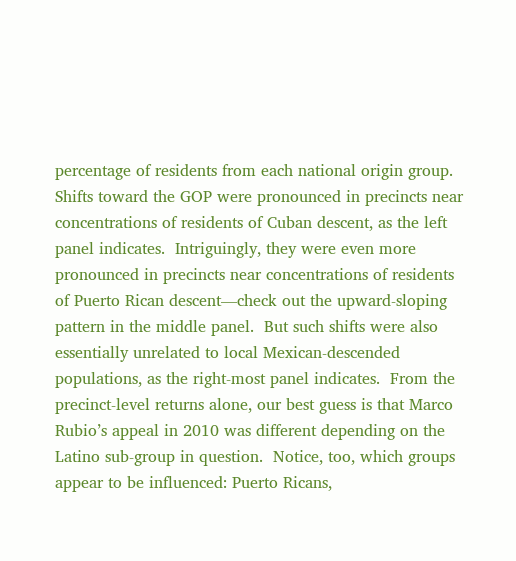percentage of residents from each national origin group.  Shifts toward the GOP were pronounced in precincts near concentrations of residents of Cuban descent, as the left panel indicates.  Intriguingly, they were even more pronounced in precincts near concentrations of residents of Puerto Rican descent—check out the upward-sloping pattern in the middle panel.  But such shifts were also essentially unrelated to local Mexican-descended populations, as the right-most panel indicates.  From the precinct-level returns alone, our best guess is that Marco Rubio’s appeal in 2010 was different depending on the Latino sub-group in question.  Notice, too, which groups appear to be influenced: Puerto Ricans,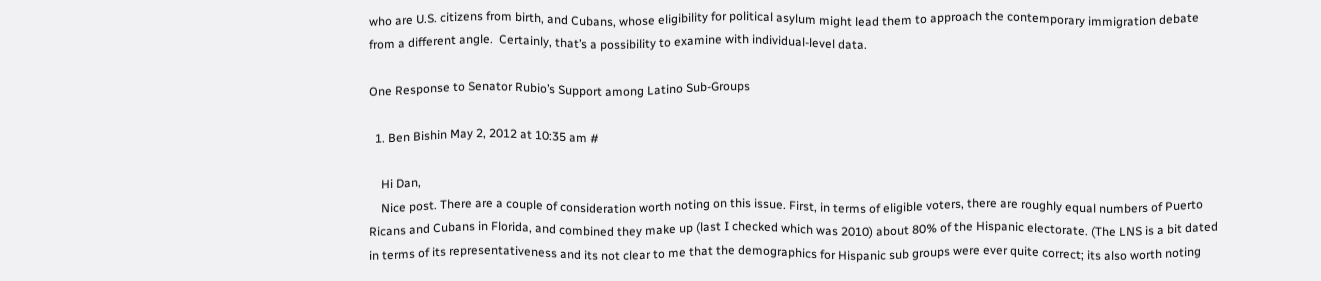who are U.S. citizens from birth, and Cubans, whose eligibility for political asylum might lead them to approach the contemporary immigration debate from a different angle.  Certainly, that’s a possibility to examine with individual-level data.

One Response to Senator Rubio’s Support among Latino Sub-Groups

  1. Ben Bishin May 2, 2012 at 10:35 am #

    Hi Dan,
    Nice post. There are a couple of consideration worth noting on this issue. First, in terms of eligible voters, there are roughly equal numbers of Puerto Ricans and Cubans in Florida, and combined they make up (last I checked which was 2010) about 80% of the Hispanic electorate. (The LNS is a bit dated in terms of its representativeness and its not clear to me that the demographics for Hispanic sub groups were ever quite correct; its also worth noting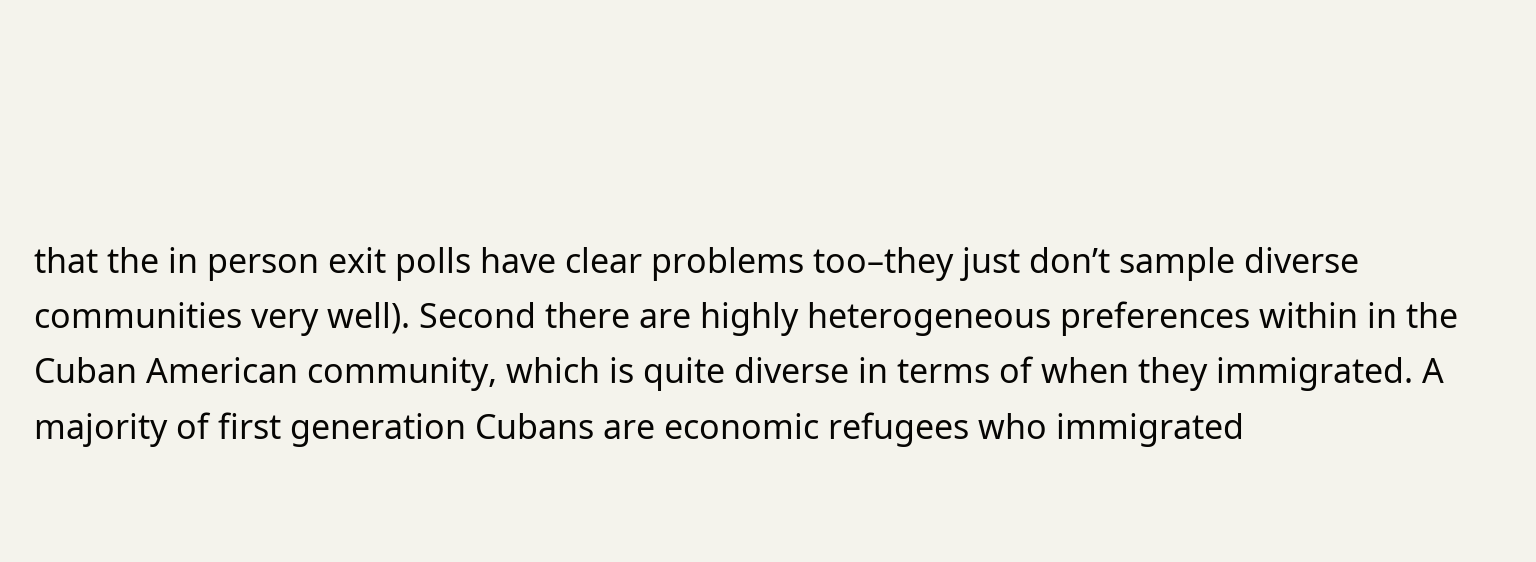that the in person exit polls have clear problems too–they just don’t sample diverse communities very well). Second there are highly heterogeneous preferences within in the Cuban American community, which is quite diverse in terms of when they immigrated. A majority of first generation Cubans are economic refugees who immigrated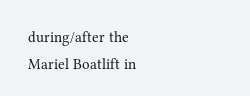during/after the Mariel Boatlift in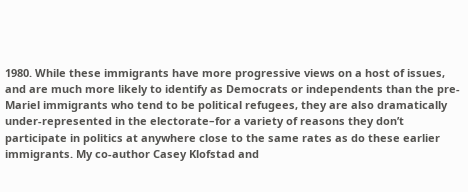1980. While these immigrants have more progressive views on a host of issues, and are much more likely to identify as Democrats or independents than the pre-Mariel immigrants who tend to be political refugees, they are also dramatically under-represented in the electorate–for a variety of reasons they don’t participate in politics at anywhere close to the same rates as do these earlier immigrants. My co-author Casey Klofstad and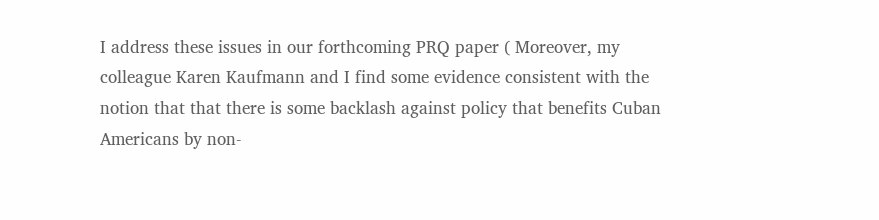I address these issues in our forthcoming PRQ paper ( Moreover, my colleague Karen Kaufmann and I find some evidence consistent with the notion that that there is some backlash against policy that benefits Cuban Americans by non-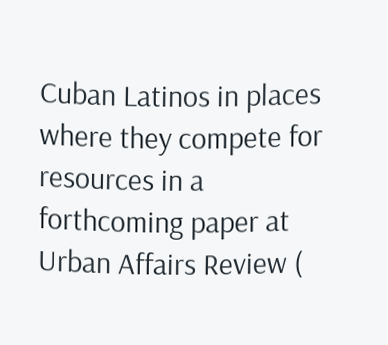Cuban Latinos in places where they compete for resources in a forthcoming paper at Urban Affairs Review (